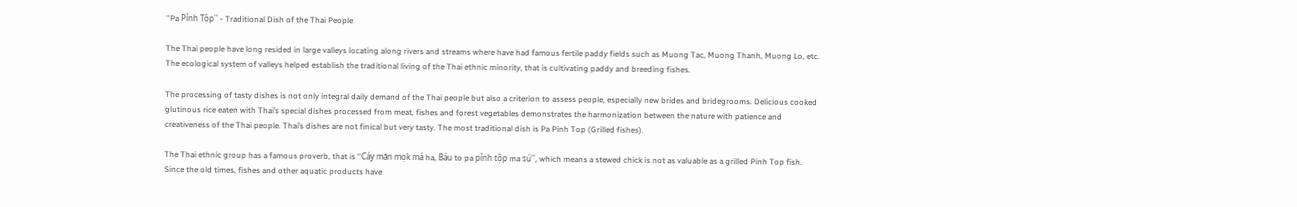''Pa Pỉnh Tộp'' - Traditional Dish of the Thai People

The Thai people have long resided in large valleys locating along rivers and streams where have had famous fertile paddy fields such as Muong Tac, Muong Thanh, Muong Lo, etc. The ecological system of valleys helped establish the traditional living of the Thai ethnic minority, that is cultivating paddy and breeding fishes.

The processing of tasty dishes is not only integral daily demand of the Thai people but also a criterion to assess people, especially new brides and bridegrooms. Delicious cooked glutinous rice eaten with Thai’s special dishes processed from meat, fishes and forest vegetables demonstrates the harmonization between the nature with patience and creativeness of the Thai people. Thai’s dishes are not finical but very tasty. The most traditional dish is Pa Pinh Top (Grilled fishes).

The Thai ethnic group has a famous proverb, that is ''Cáy măn mọk má ha, Báu to pa pỉnh tộp ma sú'', which means a stewed chick is not as valuable as a grilled Pinh Top fish. Since the old times, fishes and other aquatic products have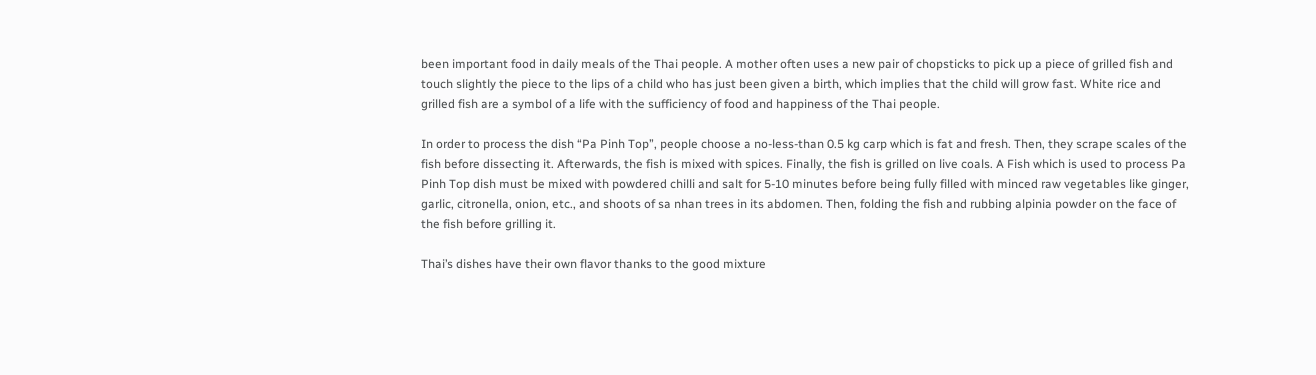been important food in daily meals of the Thai people. A mother often uses a new pair of chopsticks to pick up a piece of grilled fish and touch slightly the piece to the lips of a child who has just been given a birth, which implies that the child will grow fast. White rice and grilled fish are a symbol of a life with the sufficiency of food and happiness of the Thai people.

In order to process the dish “Pa Pinh Top”, people choose a no-less-than 0.5 kg carp which is fat and fresh. Then, they scrape scales of the fish before dissecting it. Afterwards, the fish is mixed with spices. Finally, the fish is grilled on live coals. A Fish which is used to process Pa Pinh Top dish must be mixed with powdered chilli and salt for 5-10 minutes before being fully filled with minced raw vegetables like ginger, garlic, citronella, onion, etc., and shoots of sa nhan trees in its abdomen. Then, folding the fish and rubbing alpinia powder on the face of the fish before grilling it.

Thai’s dishes have their own flavor thanks to the good mixture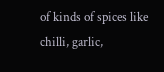of kinds of spices like chilli, garlic,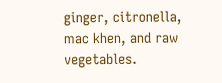ginger, citronella, mac khen, and raw vegetables.